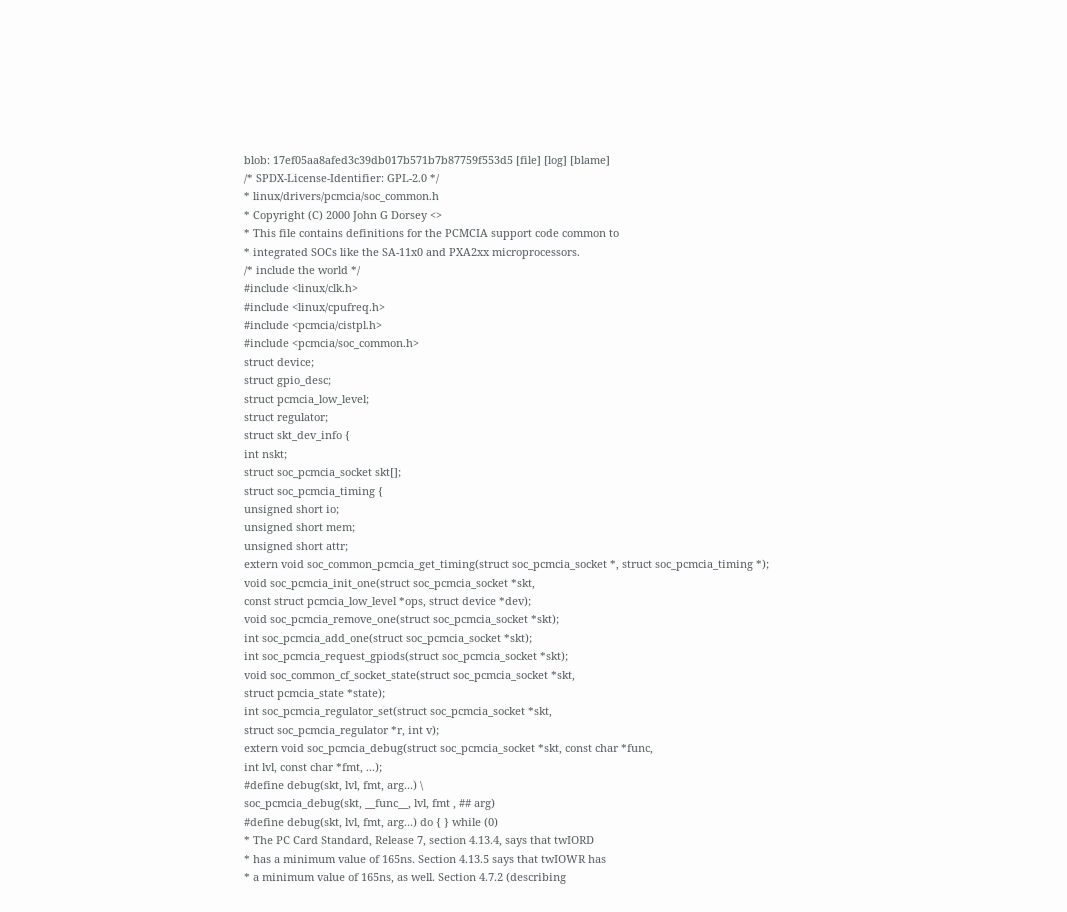blob: 17ef05aa8afed3c39db017b571b7b87759f553d5 [file] [log] [blame]
/* SPDX-License-Identifier: GPL-2.0 */
* linux/drivers/pcmcia/soc_common.h
* Copyright (C) 2000 John G Dorsey <>
* This file contains definitions for the PCMCIA support code common to
* integrated SOCs like the SA-11x0 and PXA2xx microprocessors.
/* include the world */
#include <linux/clk.h>
#include <linux/cpufreq.h>
#include <pcmcia/cistpl.h>
#include <pcmcia/soc_common.h>
struct device;
struct gpio_desc;
struct pcmcia_low_level;
struct regulator;
struct skt_dev_info {
int nskt;
struct soc_pcmcia_socket skt[];
struct soc_pcmcia_timing {
unsigned short io;
unsigned short mem;
unsigned short attr;
extern void soc_common_pcmcia_get_timing(struct soc_pcmcia_socket *, struct soc_pcmcia_timing *);
void soc_pcmcia_init_one(struct soc_pcmcia_socket *skt,
const struct pcmcia_low_level *ops, struct device *dev);
void soc_pcmcia_remove_one(struct soc_pcmcia_socket *skt);
int soc_pcmcia_add_one(struct soc_pcmcia_socket *skt);
int soc_pcmcia_request_gpiods(struct soc_pcmcia_socket *skt);
void soc_common_cf_socket_state(struct soc_pcmcia_socket *skt,
struct pcmcia_state *state);
int soc_pcmcia_regulator_set(struct soc_pcmcia_socket *skt,
struct soc_pcmcia_regulator *r, int v);
extern void soc_pcmcia_debug(struct soc_pcmcia_socket *skt, const char *func,
int lvl, const char *fmt, ...);
#define debug(skt, lvl, fmt, arg...) \
soc_pcmcia_debug(skt, __func__, lvl, fmt , ## arg)
#define debug(skt, lvl, fmt, arg...) do { } while (0)
* The PC Card Standard, Release 7, section 4.13.4, says that twIORD
* has a minimum value of 165ns. Section 4.13.5 says that twIOWR has
* a minimum value of 165ns, as well. Section 4.7.2 (describing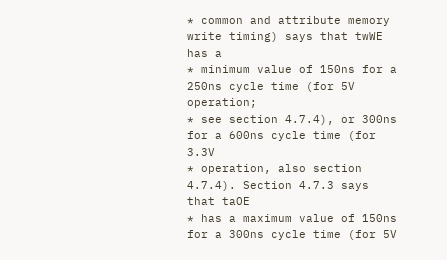* common and attribute memory write timing) says that twWE has a
* minimum value of 150ns for a 250ns cycle time (for 5V operation;
* see section 4.7.4), or 300ns for a 600ns cycle time (for 3.3V
* operation, also section 4.7.4). Section 4.7.3 says that taOE
* has a maximum value of 150ns for a 300ns cycle time (for 5V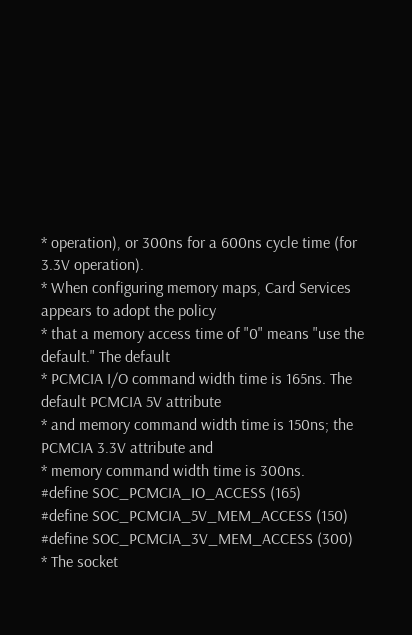* operation), or 300ns for a 600ns cycle time (for 3.3V operation).
* When configuring memory maps, Card Services appears to adopt the policy
* that a memory access time of "0" means "use the default." The default
* PCMCIA I/O command width time is 165ns. The default PCMCIA 5V attribute
* and memory command width time is 150ns; the PCMCIA 3.3V attribute and
* memory command width time is 300ns.
#define SOC_PCMCIA_IO_ACCESS (165)
#define SOC_PCMCIA_5V_MEM_ACCESS (150)
#define SOC_PCMCIA_3V_MEM_ACCESS (300)
* The socket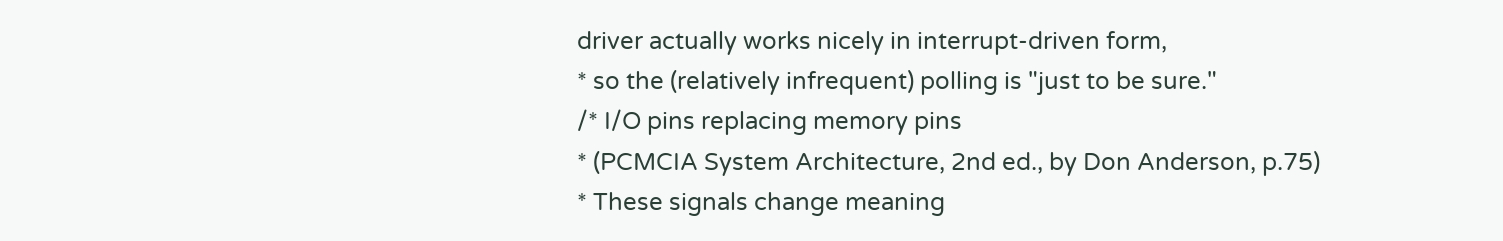driver actually works nicely in interrupt-driven form,
* so the (relatively infrequent) polling is "just to be sure."
/* I/O pins replacing memory pins
* (PCMCIA System Architecture, 2nd ed., by Don Anderson, p.75)
* These signals change meaning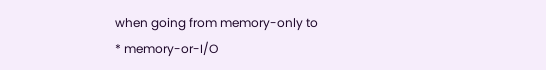when going from memory-only to
* memory-or-I/O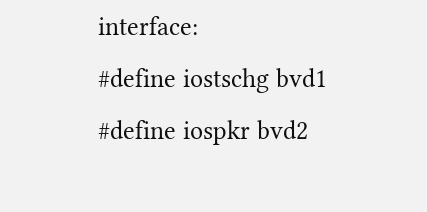interface:
#define iostschg bvd1
#define iospkr bvd2